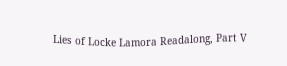Lies of Locke Lamora Readalong, Part V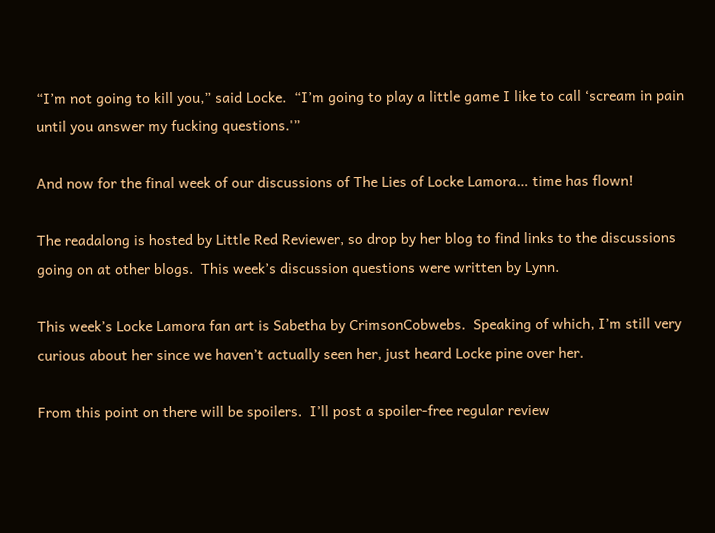“I’m not going to kill you,” said Locke.  “I’m going to play a little game I like to call ‘scream in pain until you answer my fucking questions.'”

And now for the final week of our discussions of The Lies of Locke Lamora… time has flown!

The readalong is hosted by Little Red Reviewer, so drop by her blog to find links to the discussions going on at other blogs.  This week’s discussion questions were written by Lynn.

This week’s Locke Lamora fan art is Sabetha by CrimsonCobwebs.  Speaking of which, I’m still very curious about her since we haven’t actually seen her, just heard Locke pine over her.

From this point on there will be spoilers.  I’ll post a spoiler-free regular review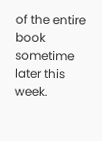of the entire book sometime later this week.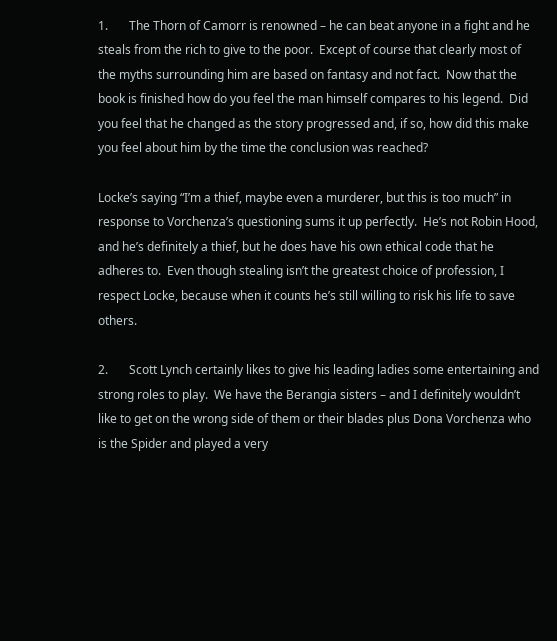1.       The Thorn of Camorr is renowned – he can beat anyone in a fight and he steals from the rich to give to the poor.  Except of course that clearly most of the myths surrounding him are based on fantasy and not fact.  Now that the book is finished how do you feel the man himself compares to his legend.  Did you feel that he changed as the story progressed and, if so, how did this make you feel about him by the time the conclusion was reached?

Locke’s saying “I’m a thief, maybe even a murderer, but this is too much” in response to Vorchenza’s questioning sums it up perfectly.  He’s not Robin Hood, and he’s definitely a thief, but he does have his own ethical code that he adheres to.  Even though stealing isn’t the greatest choice of profession, I respect Locke, because when it counts he’s still willing to risk his life to save others.

2.       Scott Lynch certainly likes to give his leading ladies some entertaining and strong roles to play.  We have the Berangia sisters – and I definitely wouldn’t like to get on the wrong side of them or their blades plus Dona Vorchenza who is the Spider and played a very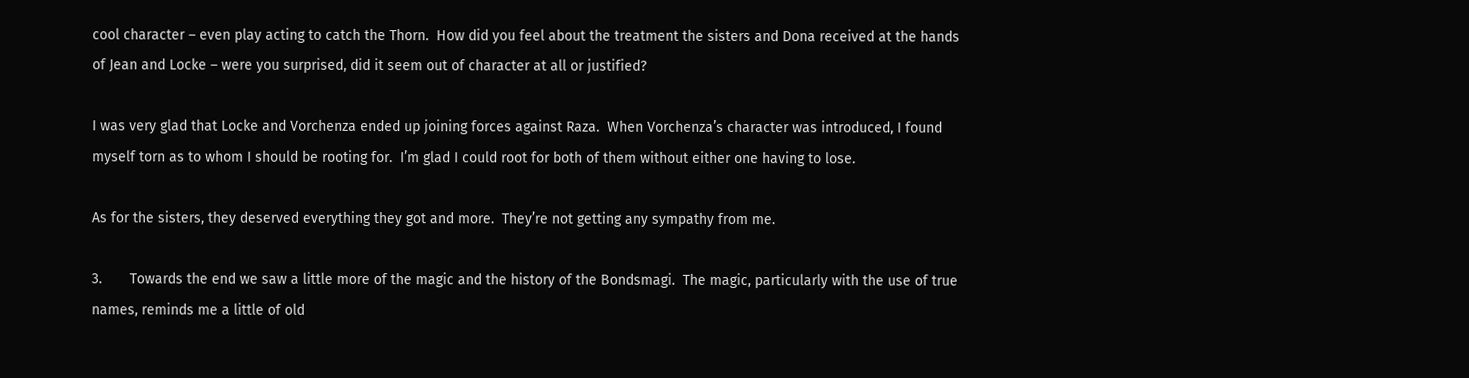cool character – even play acting to catch the Thorn.  How did you feel about the treatment the sisters and Dona received at the hands of Jean and Locke – were you surprised, did it seem out of character at all or justified?

I was very glad that Locke and Vorchenza ended up joining forces against Raza.  When Vorchenza’s character was introduced, I found myself torn as to whom I should be rooting for.  I’m glad I could root for both of them without either one having to lose.

As for the sisters, they deserved everything they got and more.  They’re not getting any sympathy from me.

3.       Towards the end we saw a little more of the magic and the history of the Bondsmagi.  The magic, particularly with the use of true names, reminds me a little of old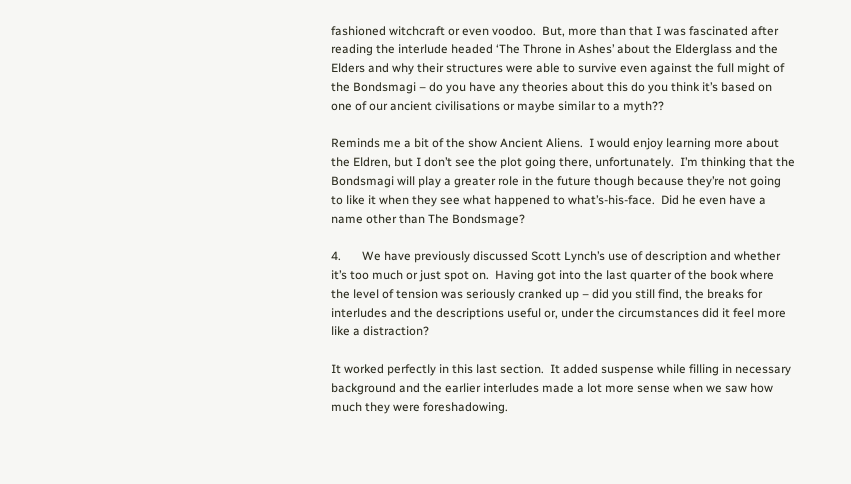fashioned witchcraft or even voodoo.  But, more than that I was fascinated after reading the interlude headed ‘The Throne in Ashes’ about the Elderglass and the Elders and why their structures were able to survive even against the full might of the Bondsmagi – do you have any theories about this do you think it’s based on one of our ancient civilisations or maybe similar to a myth??

Reminds me a bit of the show Ancient Aliens.  I would enjoy learning more about the Eldren, but I don’t see the plot going there, unfortunately.  I’m thinking that the Bondsmagi will play a greater role in the future though because they’re not going to like it when they see what happened to what’s-his-face.  Did he even have a name other than The Bondsmage?

4.       We have previously discussed Scott Lynch’s use of description and whether it’s too much or just spot on.  Having got into the last quarter of the book where the level of tension was seriously cranked up – did you still find, the breaks for interludes and the descriptions useful or, under the circumstances did it feel more like a distraction?

It worked perfectly in this last section.  It added suspense while filling in necessary background and the earlier interludes made a lot more sense when we saw how much they were foreshadowing.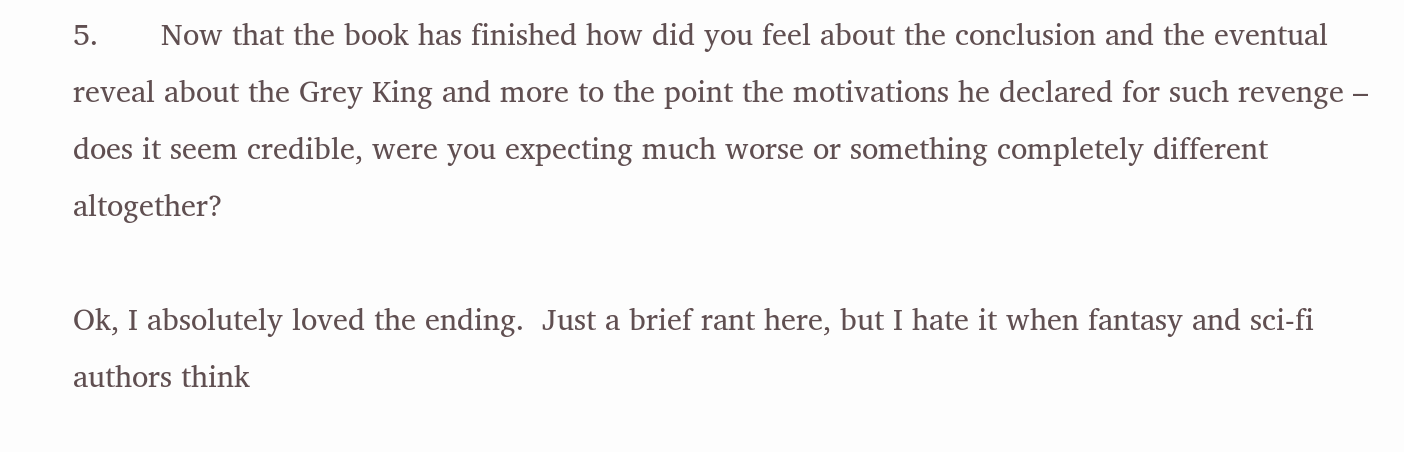5.       Now that the book has finished how did you feel about the conclusion and the eventual reveal about the Grey King and more to the point the motivations he declared for such revenge – does it seem credible, were you expecting much worse or something completely different altogether?

Ok, I absolutely loved the ending.  Just a brief rant here, but I hate it when fantasy and sci-fi authors think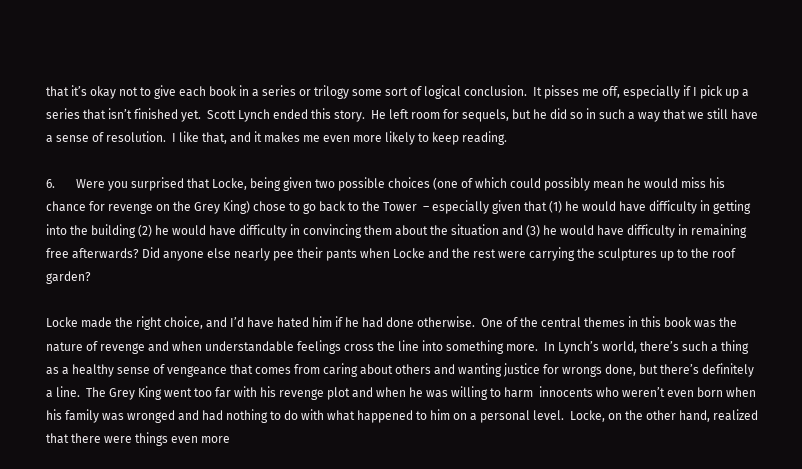that it’s okay not to give each book in a series or trilogy some sort of logical conclusion.  It pisses me off, especially if I pick up a series that isn’t finished yet.  Scott Lynch ended this story.  He left room for sequels, but he did so in such a way that we still have a sense of resolution.  I like that, and it makes me even more likely to keep reading.

6.       Were you surprised that Locke, being given two possible choices (one of which could possibly mean he would miss his chance for revenge on the Grey King) chose to go back to the Tower  – especially given that (1) he would have difficulty in getting into the building (2) he would have difficulty in convincing them about the situation and (3) he would have difficulty in remaining free afterwards? Did anyone else nearly pee their pants when Locke and the rest were carrying the sculptures up to the roof garden?

Locke made the right choice, and I’d have hated him if he had done otherwise.  One of the central themes in this book was the nature of revenge and when understandable feelings cross the line into something more.  In Lynch’s world, there’s such a thing as a healthy sense of vengeance that comes from caring about others and wanting justice for wrongs done, but there’s definitely a line.  The Grey King went too far with his revenge plot and when he was willing to harm  innocents who weren’t even born when his family was wronged and had nothing to do with what happened to him on a personal level.  Locke, on the other hand, realized that there were things even more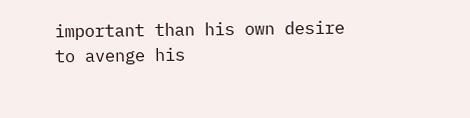important than his own desire to avenge his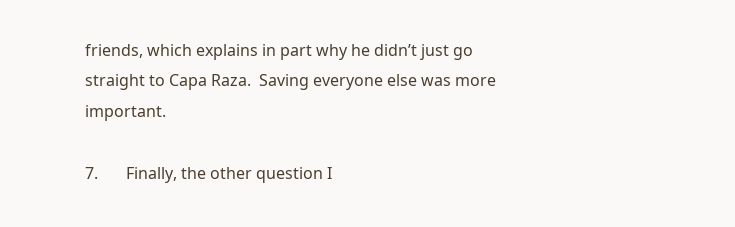friends, which explains in part why he didn’t just go straight to Capa Raza.  Saving everyone else was more important.

7.       Finally, the other question I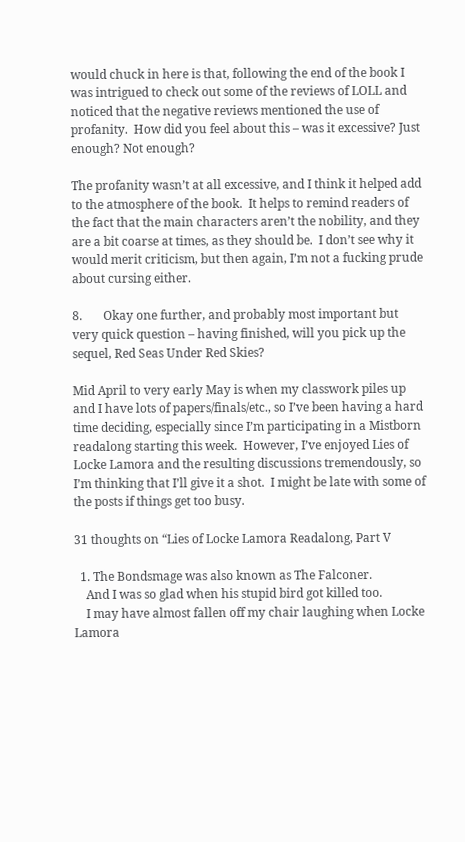would chuck in here is that, following the end of the book I was intrigued to check out some of the reviews of LOLL and noticed that the negative reviews mentioned the use of profanity.  How did you feel about this – was it excessive? Just enough? Not enough?

The profanity wasn’t at all excessive, and I think it helped add to the atmosphere of the book.  It helps to remind readers of the fact that the main characters aren’t the nobility, and they are a bit coarse at times, as they should be.  I don’t see why it would merit criticism, but then again, I’m not a fucking prude about cursing either.

8.       Okay one further, and probably most important but very quick question – having finished, will you pick up the sequel, Red Seas Under Red Skies?

Mid April to very early May is when my classwork piles up and I have lots of papers/finals/etc., so I’ve been having a hard time deciding, especially since I’m participating in a Mistborn readalong starting this week.  However, I’ve enjoyed Lies of Locke Lamora and the resulting discussions tremendously, so I’m thinking that I’ll give it a shot.  I might be late with some of the posts if things get too busy.

31 thoughts on “Lies of Locke Lamora Readalong, Part V

  1. The Bondsmage was also known as The Falconer.
    And I was so glad when his stupid bird got killed too.
    I may have almost fallen off my chair laughing when Locke Lamora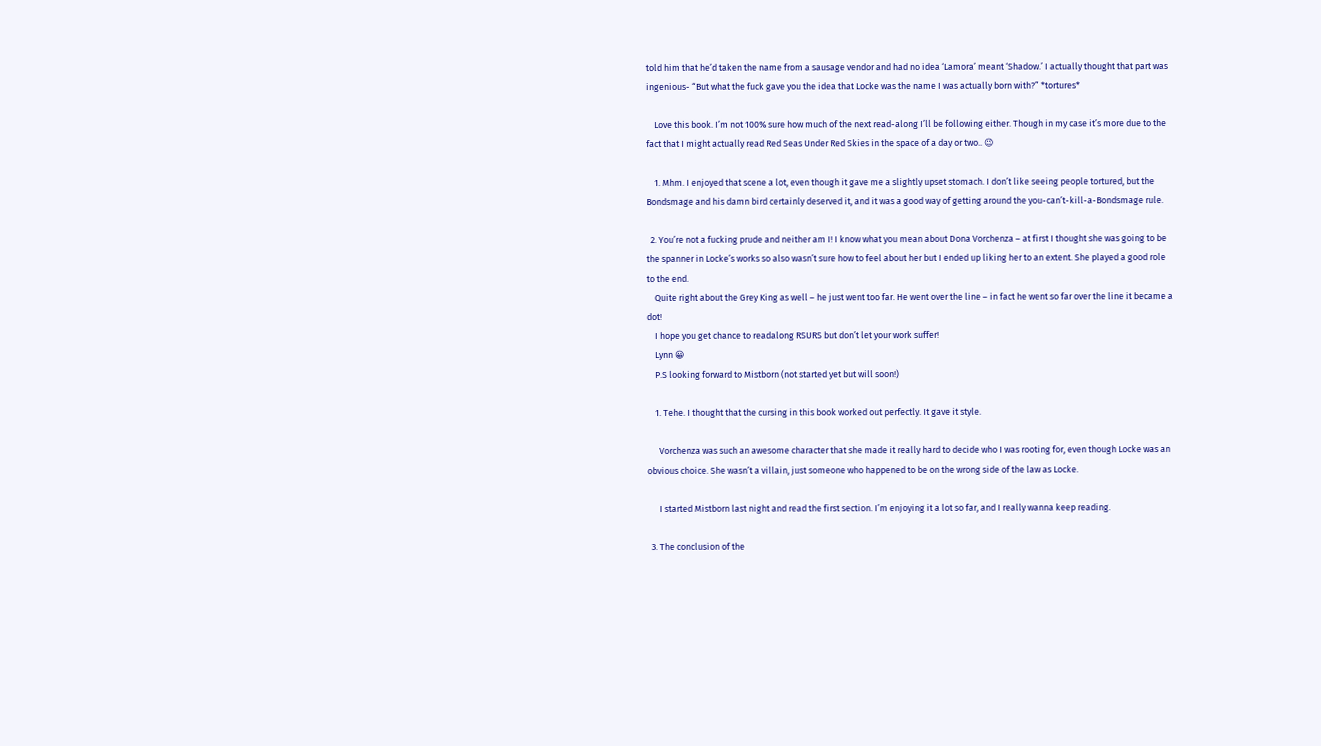told him that he’d taken the name from a sausage vendor and had no idea ‘Lamora’ meant ‘Shadow.’ I actually thought that part was ingenious- “But what the fuck gave you the idea that Locke was the name I was actually born with?” *tortures*

    Love this book. I’m not 100% sure how much of the next read-along I’ll be following either. Though in my case it’s more due to the fact that I might actually read Red Seas Under Red Skies in the space of a day or two.. 😉

    1. Mhm. I enjoyed that scene a lot, even though it gave me a slightly upset stomach. I don’t like seeing people tortured, but the Bondsmage and his damn bird certainly deserved it, and it was a good way of getting around the you-can’t-kill-a-Bondsmage rule.

  2. You’re not a fucking prude and neither am I! I know what you mean about Dona Vorchenza – at first I thought she was going to be the spanner in Locke’s works so also wasn’t sure how to feel about her but I ended up liking her to an extent. She played a good role to the end.
    Quite right about the Grey King as well – he just went too far. He went over the line – in fact he went so far over the line it became a dot!
    I hope you get chance to readalong RSURS but don’t let your work suffer!
    Lynn 😀
    P.S looking forward to Mistborn (not started yet but will soon!)

    1. Tehe. I thought that the cursing in this book worked out perfectly. It gave it style.

      Vorchenza was such an awesome character that she made it really hard to decide who I was rooting for, even though Locke was an obvious choice. She wasn’t a villain, just someone who happened to be on the wrong side of the law as Locke.

      I started Mistborn last night and read the first section. I’m enjoying it a lot so far, and I really wanna keep reading.

  3. The conclusion of the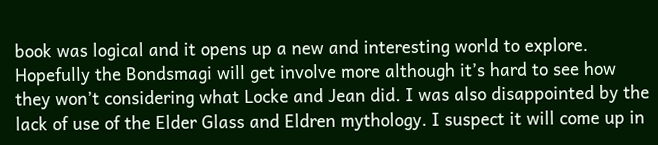book was logical and it opens up a new and interesting world to explore. Hopefully the Bondsmagi will get involve more although it’s hard to see how they won’t considering what Locke and Jean did. I was also disappointed by the lack of use of the Elder Glass and Eldren mythology. I suspect it will come up in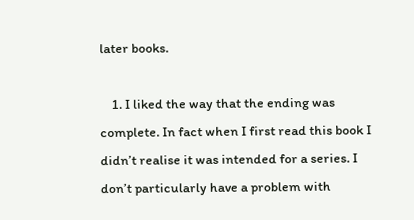later books.

    1. I liked the way that the ending was complete. In fact when I first read this book I didn’t realise it was intended for a series. I don’t particularly have a problem with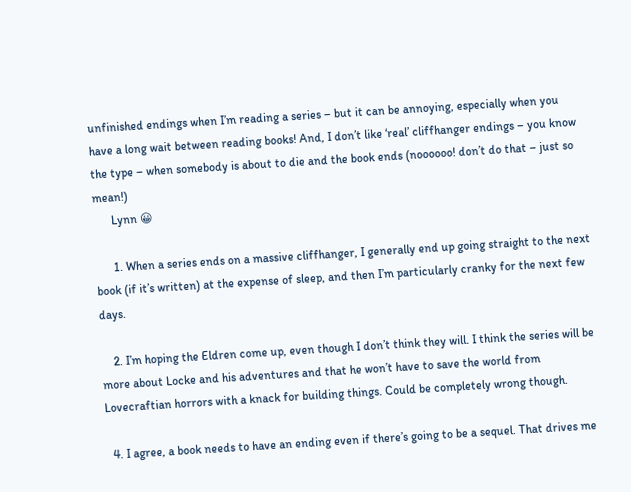unfinished endings when I’m reading a series – but it can be annoying, especially when you have a long wait between reading books! And, I don’t like ‘real’ cliffhanger endings – you know the type – when somebody is about to die and the book ends (noooooo! don’t do that – just so mean!)
      Lynn 😀

      1. When a series ends on a massive cliffhanger, I generally end up going straight to the next book (if it’s written) at the expense of sleep, and then I’m particularly cranky for the next few days.

    2. I’m hoping the Eldren come up, even though I don’t think they will. I think the series will be more about Locke and his adventures and that he won’t have to save the world from Lovecraftian horrors with a knack for building things. Could be completely wrong though.

  4. I agree, a book needs to have an ending even if there’s going to be a sequel. That drives me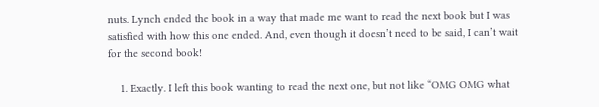nuts. Lynch ended the book in a way that made me want to read the next book but I was satisfied with how this one ended. And, even though it doesn’t need to be said, I can’t wait for the second book!

    1. Exactly. I left this book wanting to read the next one, but not like “OMG OMG what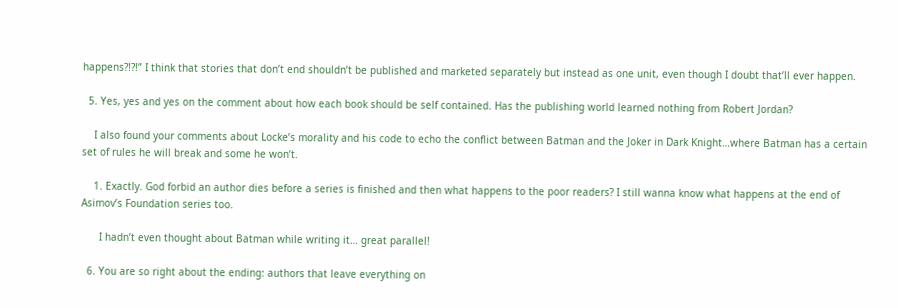happens?!?!” I think that stories that don’t end shouldn’t be published and marketed separately but instead as one unit, even though I doubt that’ll ever happen.

  5. Yes, yes and yes on the comment about how each book should be self contained. Has the publishing world learned nothing from Robert Jordan?

    I also found your comments about Locke’s morality and his code to echo the conflict between Batman and the Joker in Dark Knight…where Batman has a certain set of rules he will break and some he won’t.

    1. Exactly. God forbid an author dies before a series is finished and then what happens to the poor readers? I still wanna know what happens at the end of Asimov’s Foundation series too.

      I hadn’t even thought about Batman while writing it… great parallel!

  6. You are so right about the ending: authors that leave everything on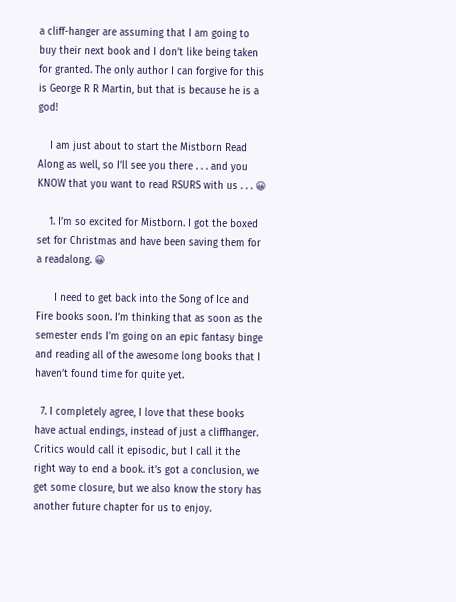a cliff-hanger are assuming that I am going to buy their next book and I don’t like being taken for granted. The only author I can forgive for this is George R R Martin, but that is because he is a god!

    I am just about to start the Mistborn Read Along as well, so I’ll see you there . . . and you KNOW that you want to read RSURS with us . . . 😀

    1. I’m so excited for Mistborn. I got the boxed set for Christmas and have been saving them for a readalong. 😀

      I need to get back into the Song of Ice and Fire books soon. I’m thinking that as soon as the semester ends I’m going on an epic fantasy binge and reading all of the awesome long books that I haven’t found time for quite yet.

  7. I completely agree, I love that these books have actual endings, instead of just a cliffhanger. Critics would call it episodic, but I call it the right way to end a book. it’s got a conclusion, we get some closure, but we also know the story has another future chapter for us to enjoy.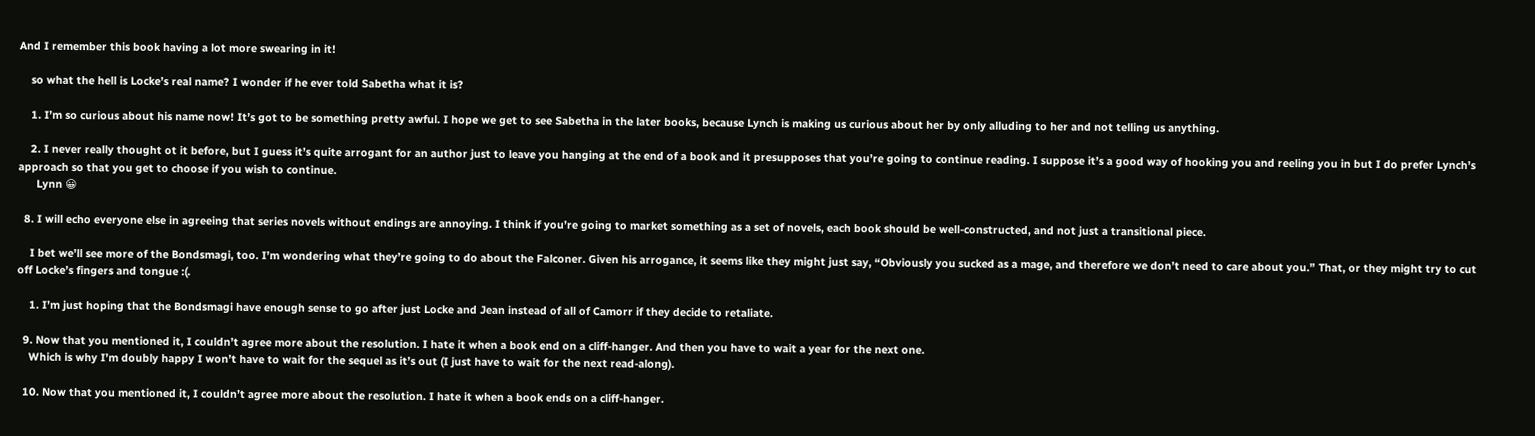And I remember this book having a lot more swearing in it!

    so what the hell is Locke’s real name? I wonder if he ever told Sabetha what it is?

    1. I’m so curious about his name now! It’s got to be something pretty awful. I hope we get to see Sabetha in the later books, because Lynch is making us curious about her by only alluding to her and not telling us anything.

    2. I never really thought ot it before, but I guess it’s quite arrogant for an author just to leave you hanging at the end of a book and it presupposes that you’re going to continue reading. I suppose it’s a good way of hooking you and reeling you in but I do prefer Lynch’s approach so that you get to choose if you wish to continue.
      Lynn 😀

  8. I will echo everyone else in agreeing that series novels without endings are annoying. I think if you’re going to market something as a set of novels, each book should be well-constructed, and not just a transitional piece.

    I bet we’ll see more of the Bondsmagi, too. I’m wondering what they’re going to do about the Falconer. Given his arrogance, it seems like they might just say, “Obviously you sucked as a mage, and therefore we don’t need to care about you.” That, or they might try to cut off Locke’s fingers and tongue :(.

    1. I’m just hoping that the Bondsmagi have enough sense to go after just Locke and Jean instead of all of Camorr if they decide to retaliate.

  9. Now that you mentioned it, I couldn’t agree more about the resolution. I hate it when a book end on a cliff-hanger. And then you have to wait a year for the next one.
    Which is why I’m doubly happy I won’t have to wait for the sequel as it’s out (I just have to wait for the next read-along).

  10. Now that you mentioned it, I couldn’t agree more about the resolution. I hate it when a book ends on a cliff-hanger.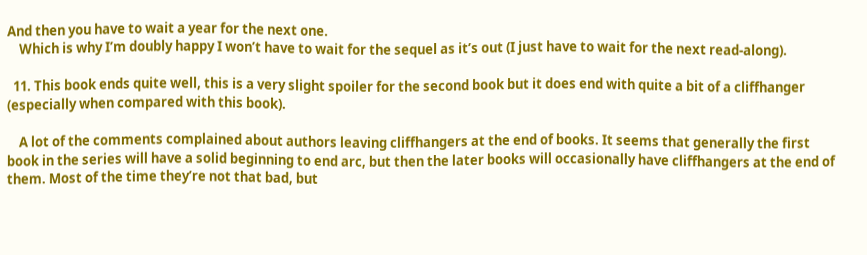And then you have to wait a year for the next one.
    Which is why I’m doubly happy I won’t have to wait for the sequel as it’s out (I just have to wait for the next read-along).

  11. This book ends quite well, this is a very slight spoiler for the second book but it does end with quite a bit of a cliffhanger (especially when compared with this book).

    A lot of the comments complained about authors leaving cliffhangers at the end of books. It seems that generally the first book in the series will have a solid beginning to end arc, but then the later books will occasionally have cliffhangers at the end of them. Most of the time they’re not that bad, but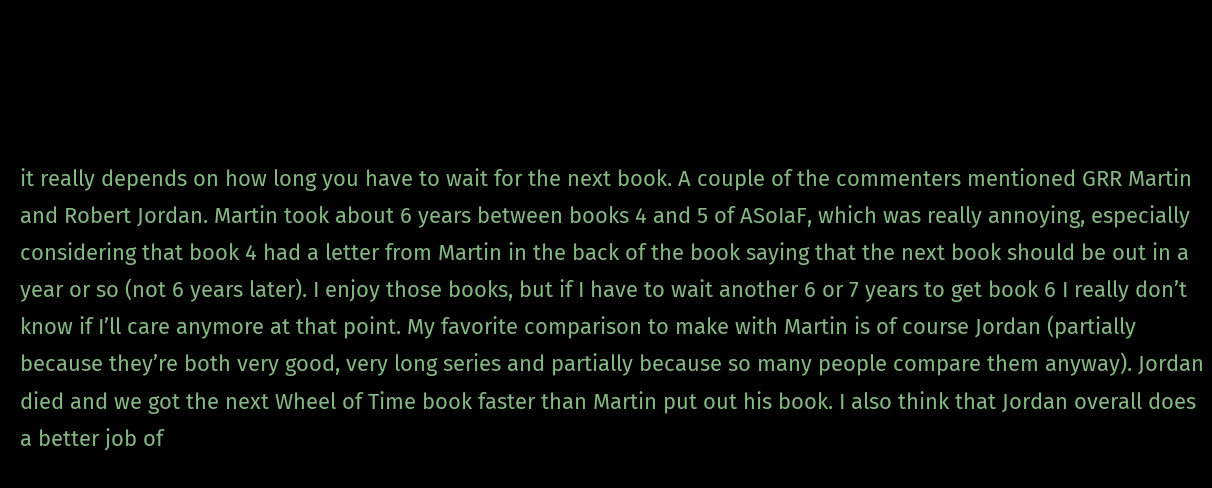it really depends on how long you have to wait for the next book. A couple of the commenters mentioned GRR Martin and Robert Jordan. Martin took about 6 years between books 4 and 5 of ASoIaF, which was really annoying, especially considering that book 4 had a letter from Martin in the back of the book saying that the next book should be out in a year or so (not 6 years later). I enjoy those books, but if I have to wait another 6 or 7 years to get book 6 I really don’t know if I’ll care anymore at that point. My favorite comparison to make with Martin is of course Jordan (partially because they’re both very good, very long series and partially because so many people compare them anyway). Jordan died and we got the next Wheel of Time book faster than Martin put out his book. I also think that Jordan overall does a better job of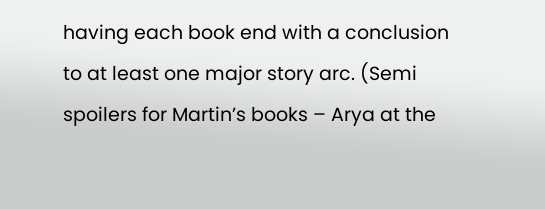having each book end with a conclusion to at least one major story arc. (Semi spoilers for Martin’s books – Arya at the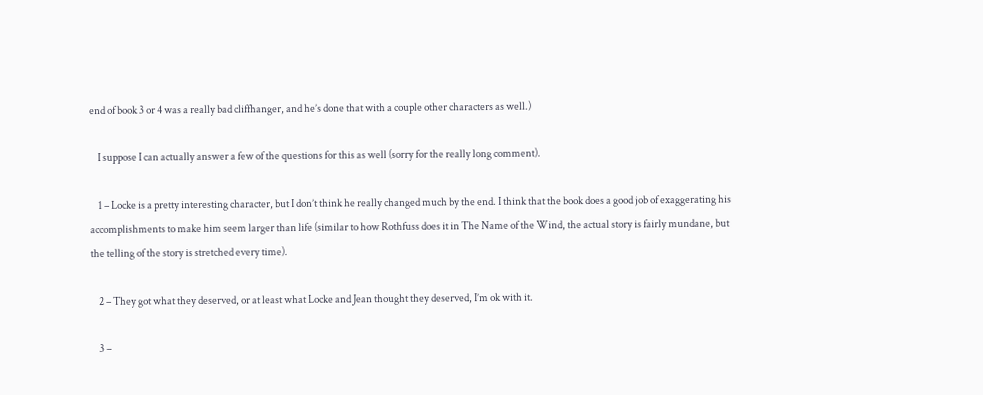end of book 3 or 4 was a really bad cliffhanger, and he’s done that with a couple other characters as well.)

    I suppose I can actually answer a few of the questions for this as well (sorry for the really long comment).

    1 – Locke is a pretty interesting character, but I don’t think he really changed much by the end. I think that the book does a good job of exaggerating his accomplishments to make him seem larger than life (similar to how Rothfuss does it in The Name of the Wind, the actual story is fairly mundane, but the telling of the story is stretched every time).

    2 – They got what they deserved, or at least what Locke and Jean thought they deserved, I’m ok with it.

    3 –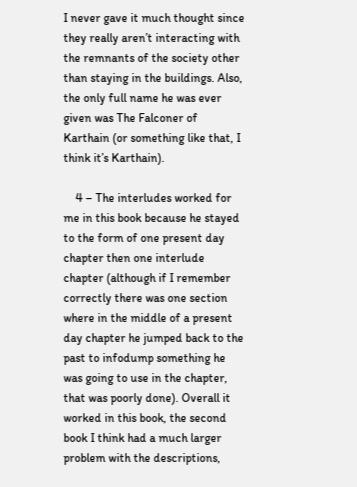I never gave it much thought since they really aren’t interacting with the remnants of the society other than staying in the buildings. Also, the only full name he was ever given was The Falconer of Karthain (or something like that, I think it’s Karthain).

    4 – The interludes worked for me in this book because he stayed to the form of one present day chapter then one interlude chapter (although if I remember correctly there was one section where in the middle of a present day chapter he jumped back to the past to infodump something he was going to use in the chapter, that was poorly done). Overall it worked in this book, the second book I think had a much larger problem with the descriptions,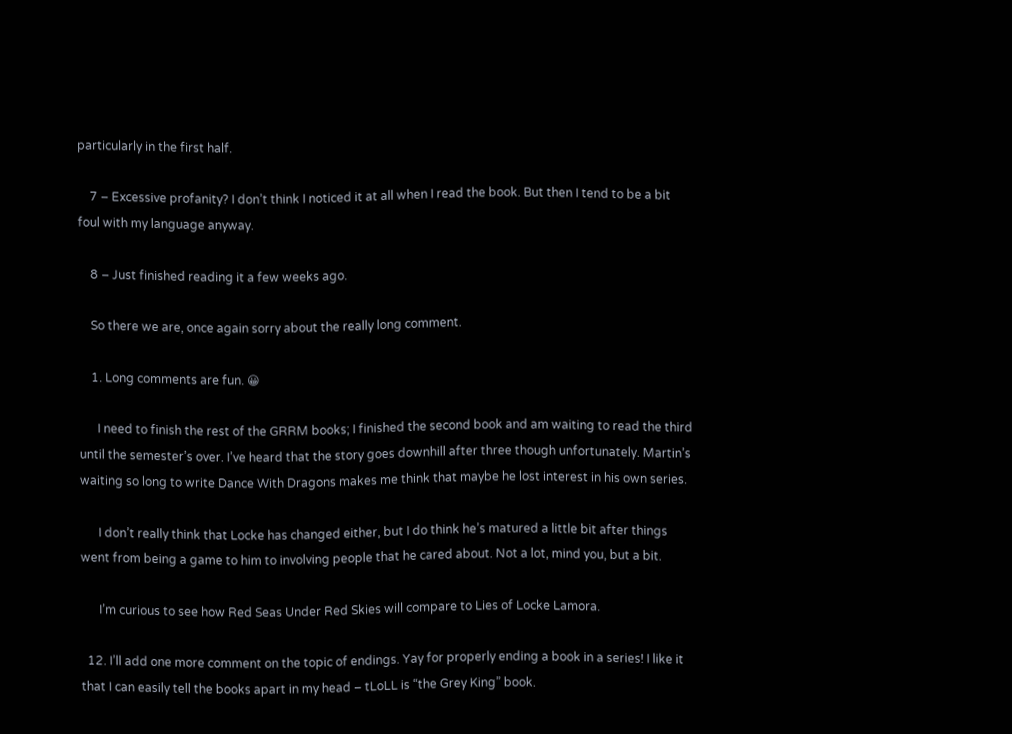particularly in the first half.

    7 – Excessive profanity? I don’t think I noticed it at all when I read the book. But then I tend to be a bit foul with my language anyway.

    8 – Just finished reading it a few weeks ago.

    So there we are, once again sorry about the really long comment.

    1. Long comments are fun. 😀

      I need to finish the rest of the GRRM books; I finished the second book and am waiting to read the third until the semester’s over. I’ve heard that the story goes downhill after three though unfortunately. Martin’s waiting so long to write Dance With Dragons makes me think that maybe he lost interest in his own series.

      I don’t really think that Locke has changed either, but I do think he’s matured a little bit after things went from being a game to him to involving people that he cared about. Not a lot, mind you, but a bit.

      I’m curious to see how Red Seas Under Red Skies will compare to Lies of Locke Lamora.

  12. I’ll add one more comment on the topic of endings. Yay for properly ending a book in a series! I like it that I can easily tell the books apart in my head – tLoLL is “the Grey King” book.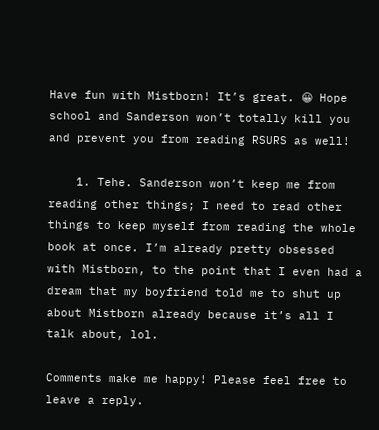Have fun with Mistborn! It’s great. 😀 Hope school and Sanderson won’t totally kill you and prevent you from reading RSURS as well!

    1. Tehe. Sanderson won’t keep me from reading other things; I need to read other things to keep myself from reading the whole book at once. I’m already pretty obsessed with Mistborn, to the point that I even had a dream that my boyfriend told me to shut up about Mistborn already because it’s all I talk about, lol.

Comments make me happy! Please feel free to leave a reply.